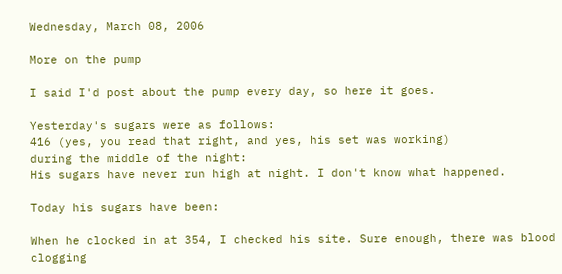Wednesday, March 08, 2006

More on the pump

I said I'd post about the pump every day, so here it goes.

Yesterday's sugars were as follows:
416 (yes, you read that right, and yes, his set was working)
during the middle of the night:
His sugars have never run high at night. I don't know what happened.

Today his sugars have been:

When he clocked in at 354, I checked his site. Sure enough, there was blood clogging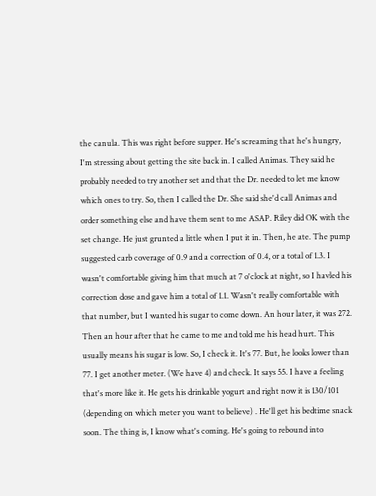the canula. This was right before supper. He's screaming that he's hungry, I'm stressing about getting the site back in. I called Animas. They said he probably needed to try another set and that the Dr. needed to let me know which ones to try. So, then I called the Dr. She said she'd call Animas and order something else and have them sent to me ASAP. Riley did OK with the set change. He just grunted a little when I put it in. Then, he ate. The pump suggested carb coverage of 0.9 and a correction of 0.4, or a total of 1.3. I wasn't comfortable giving him that much at 7 o'clock at night, so I havled his correction dose and gave him a total of 1.1. Wasn't really comfortable with that number, but I wanted his sugar to come down. An hour later, it was 272. Then an hour after that he came to me and told me his head hurt. This usually means his sugar is low. So, I check it. It's 77. But, he looks lower than 77. I get another meter. (We have 4) and check. It says 55. I have a feeling that's more like it. He gets his drinkable yogurt and right now it is 130/101 (depending on which meter you want to believe) . He'll get his bedtime snack soon. The thing is, I know what's coming. He's going to rebound into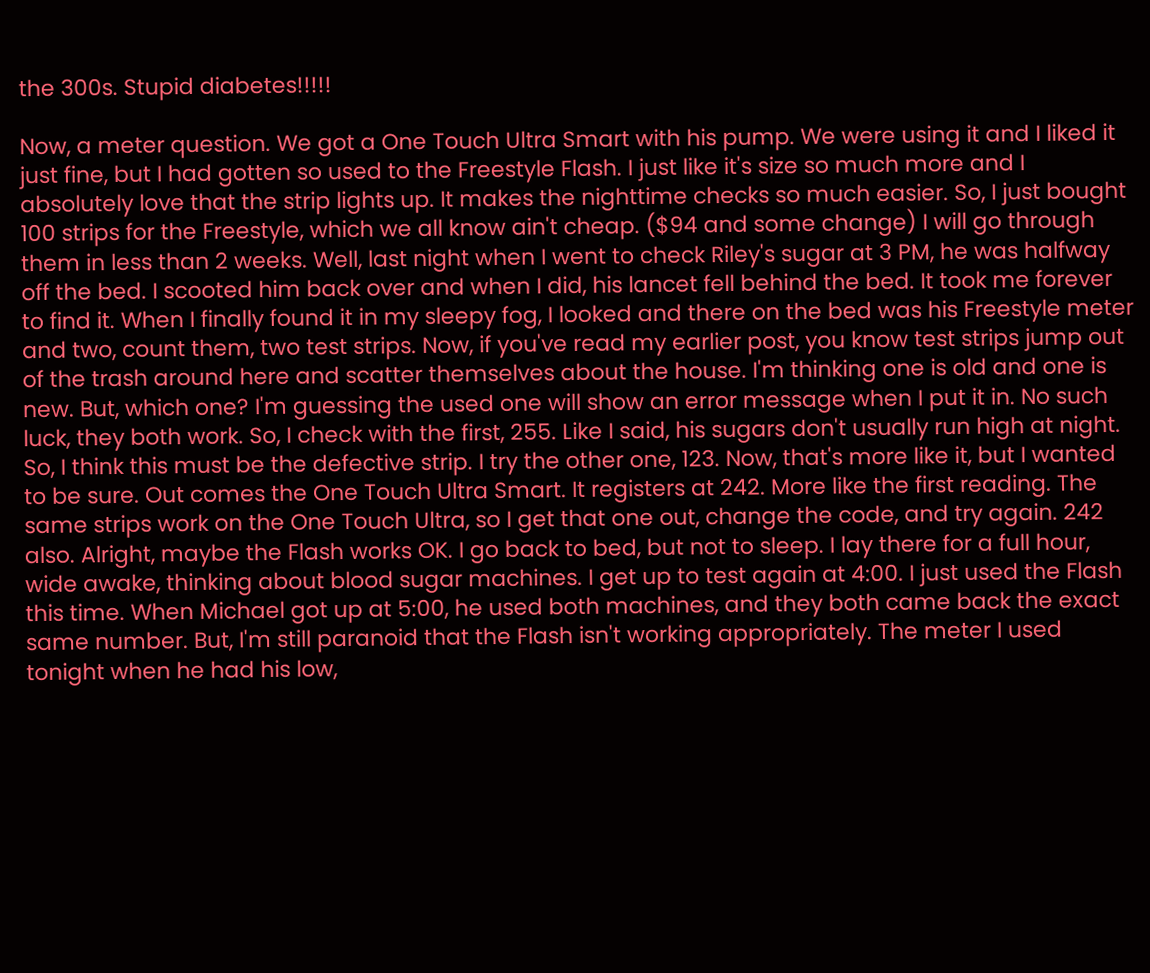the 300s. Stupid diabetes!!!!!

Now, a meter question. We got a One Touch Ultra Smart with his pump. We were using it and I liked it just fine, but I had gotten so used to the Freestyle Flash. I just like it's size so much more and I absolutely love that the strip lights up. It makes the nighttime checks so much easier. So, I just bought 100 strips for the Freestyle, which we all know ain't cheap. ($94 and some change) I will go through them in less than 2 weeks. Well, last night when I went to check Riley's sugar at 3 PM, he was halfway off the bed. I scooted him back over and when I did, his lancet fell behind the bed. It took me forever to find it. When I finally found it in my sleepy fog, I looked and there on the bed was his Freestyle meter and two, count them, two test strips. Now, if you've read my earlier post, you know test strips jump out of the trash around here and scatter themselves about the house. I'm thinking one is old and one is new. But, which one? I'm guessing the used one will show an error message when I put it in. No such luck, they both work. So, I check with the first, 255. Like I said, his sugars don't usually run high at night. So, I think this must be the defective strip. I try the other one, 123. Now, that's more like it, but I wanted to be sure. Out comes the One Touch Ultra Smart. It registers at 242. More like the first reading. The same strips work on the One Touch Ultra, so I get that one out, change the code, and try again. 242 also. Alright, maybe the Flash works OK. I go back to bed, but not to sleep. I lay there for a full hour, wide awake, thinking about blood sugar machines. I get up to test again at 4:00. I just used the Flash this time. When Michael got up at 5:00, he used both machines, and they both came back the exact same number. But, I'm still paranoid that the Flash isn't working appropriately. The meter I used tonight when he had his low,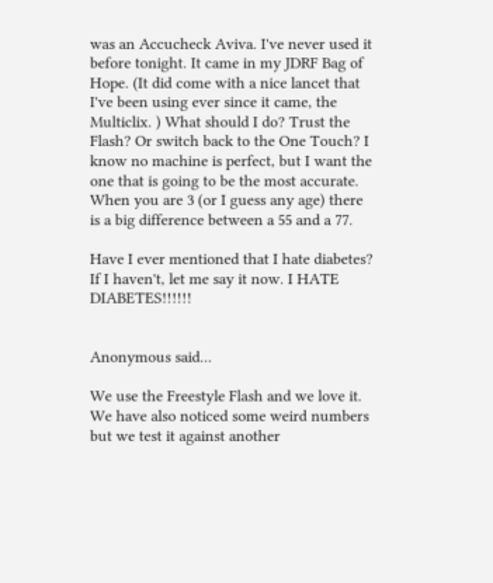was an Accucheck Aviva. I've never used it before tonight. It came in my JDRF Bag of Hope. (It did come with a nice lancet that I've been using ever since it came, the Multiclix. ) What should I do? Trust the Flash? Or switch back to the One Touch? I know no machine is perfect, but I want the one that is going to be the most accurate. When you are 3 (or I guess any age) there is a big difference between a 55 and a 77.

Have I ever mentioned that I hate diabetes? If I haven't, let me say it now. I HATE DIABETES!!!!!!


Anonymous said...

We use the Freestyle Flash and we love it. We have also noticed some weird numbers but we test it against another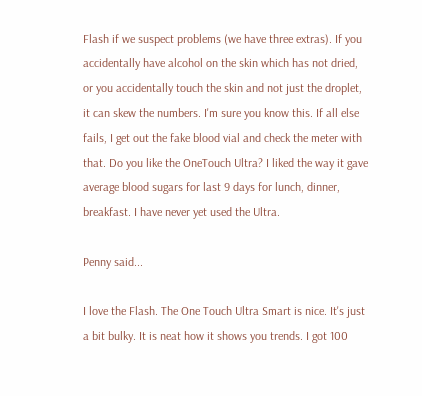Flash if we suspect problems (we have three extras). If you accidentally have alcohol on the skin which has not dried, or you accidentally touch the skin and not just the droplet, it can skew the numbers. I'm sure you know this. If all else fails, I get out the fake blood vial and check the meter with that. Do you like the OneTouch Ultra? I liked the way it gave average blood sugars for last 9 days for lunch, dinner, breakfast. I have never yet used the Ultra.

Penny said...

I love the Flash. The One Touch Ultra Smart is nice. It's just a bit bulky. It is neat how it shows you trends. I got 100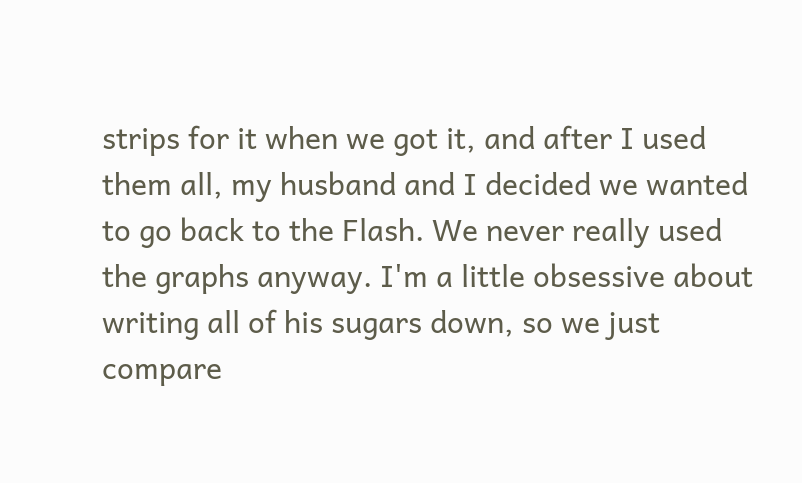strips for it when we got it, and after I used them all, my husband and I decided we wanted to go back to the Flash. We never really used the graphs anyway. I'm a little obsessive about writing all of his sugars down, so we just compare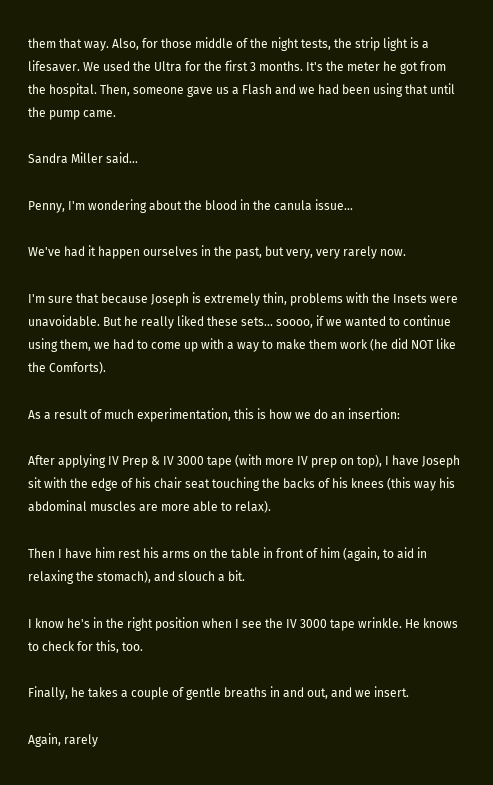them that way. Also, for those middle of the night tests, the strip light is a lifesaver. We used the Ultra for the first 3 months. It's the meter he got from the hospital. Then, someone gave us a Flash and we had been using that until the pump came.

Sandra Miller said...

Penny, I'm wondering about the blood in the canula issue...

We've had it happen ourselves in the past, but very, very rarely now.

I'm sure that because Joseph is extremely thin, problems with the Insets were unavoidable. But he really liked these sets... soooo, if we wanted to continue using them, we had to come up with a way to make them work (he did NOT like the Comforts).

As a result of much experimentation, this is how we do an insertion:

After applying IV Prep & IV 3000 tape (with more IV prep on top), I have Joseph sit with the edge of his chair seat touching the backs of his knees (this way his abdominal muscles are more able to relax).

Then I have him rest his arms on the table in front of him (again, to aid in relaxing the stomach), and slouch a bit.

I know he's in the right position when I see the IV 3000 tape wrinkle. He knows to check for this, too.

Finally, he takes a couple of gentle breaths in and out, and we insert.

Again, rarely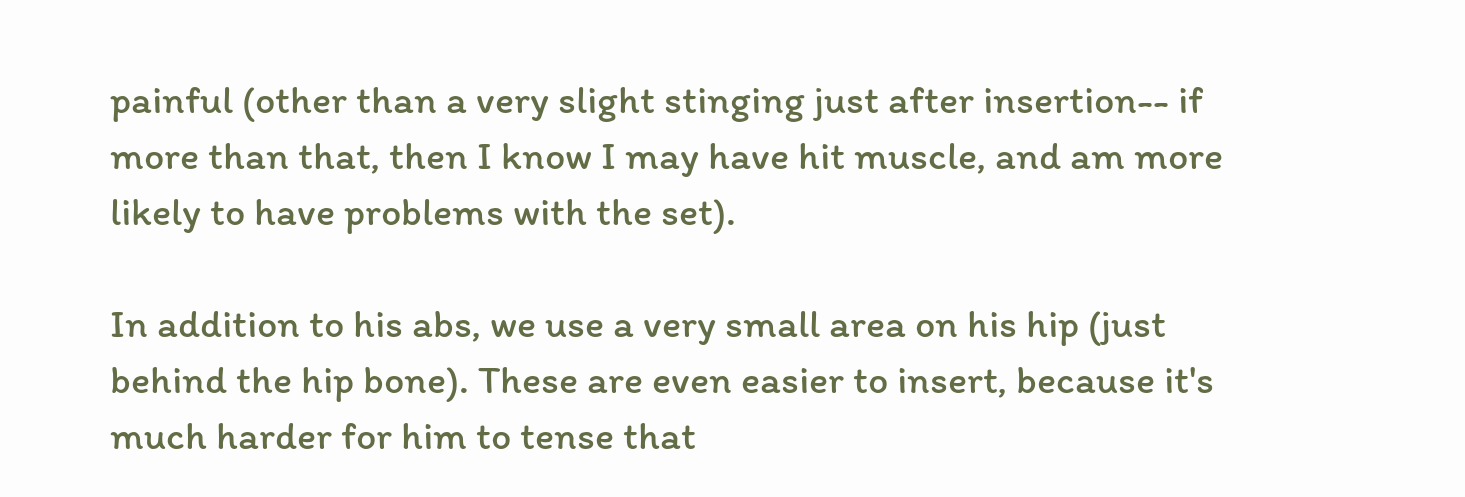painful (other than a very slight stinging just after insertion-- if more than that, then I know I may have hit muscle, and am more likely to have problems with the set).

In addition to his abs, we use a very small area on his hip (just behind the hip bone). These are even easier to insert, because it's much harder for him to tense that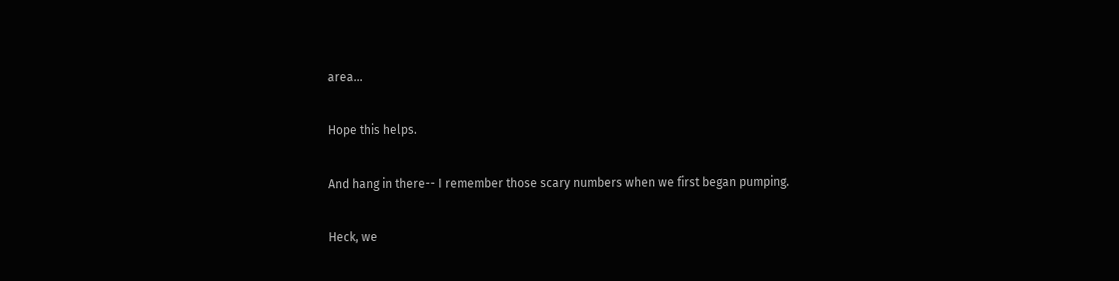area...

Hope this helps.

And hang in there-- I remember those scary numbers when we first began pumping.

Heck, we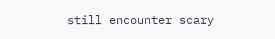still encounter scary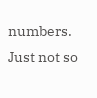numbers. Just not so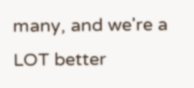many, and we're a LOT better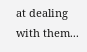at dealing with them...